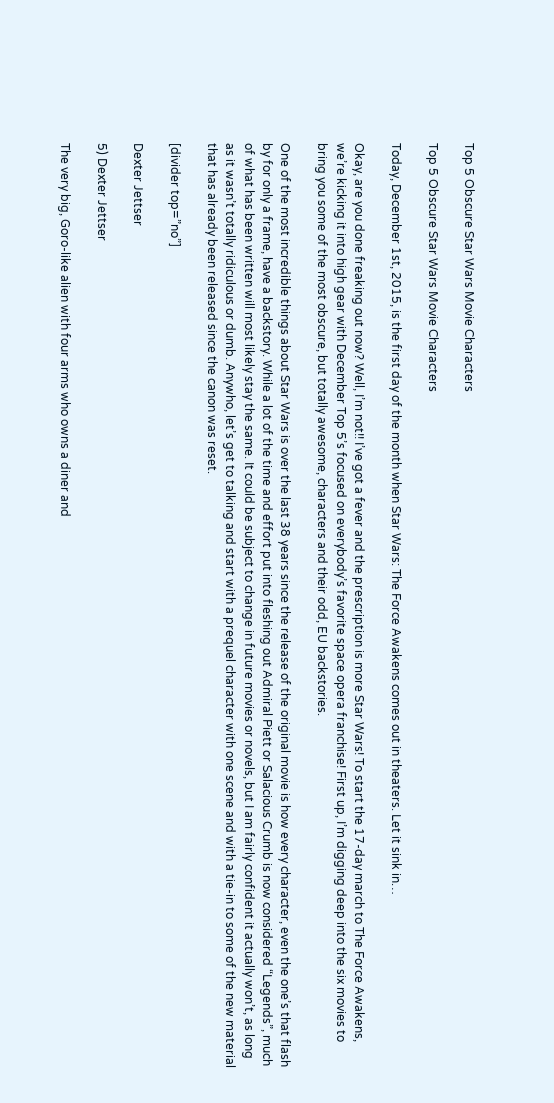Top 5 Obscure Star Wars Movie Characters

Top 5 Obscure Star Wars Movie Characters

Today, December 1st, 2015, is the first day of the month when Star Wars: The Force Awakens comes out in theaters. Let it sink in…

Okay, are you done freaking out now? Well, I’m not!! I’ve got a fever and the prescription is more Star Wars! To start the 17-day march to The Force Awakens, we’re kicking it into high gear with December Top 5’s focused on everybody’s favorite space opera franchise! First up, I’m digging deep into the six movies to bring you some of the most obscure, but totally awesome, characters and their odd, EU backstories.

One of the most incredible things about Star Wars is over the last 38 years since the release of the original movie is how every character, even the one’s that flash by for only a frame, have a backstory. While a lot of the time and effort put into fleshing out Admiral Piett or Salacious Crumb is now considered “Legends”, much of what has been written will most likely stay the same. It could be subject to change in future movies or novels, but I am fairly confident it actually won’t, as long as it wasn’t totally ridiculous or dumb. Anywho, let’s get to talking and start with a prequel character with one scene and with a tie-in to some of the new material that has already been released since the canon was reset.

[divider top=”no”]

Dexter Jettser

5) Dexter Jettser

The very big, Goro-like alien with four arms who owns a diner and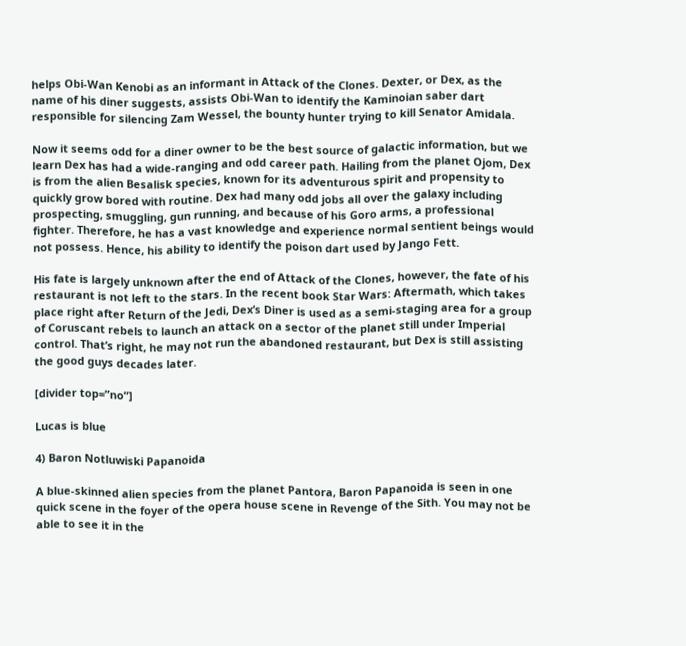helps Obi-Wan Kenobi as an informant in Attack of the Clones. Dexter, or Dex, as the name of his diner suggests, assists Obi-Wan to identify the Kaminoian saber dart responsible for silencing Zam Wessel, the bounty hunter trying to kill Senator Amidala.

Now it seems odd for a diner owner to be the best source of galactic information, but we learn Dex has had a wide-ranging and odd career path. Hailing from the planet Ojom, Dex is from the alien Besalisk species, known for its adventurous spirit and propensity to quickly grow bored with routine. Dex had many odd jobs all over the galaxy including prospecting, smuggling, gun running, and because of his Goro arms, a professional fighter. Therefore, he has a vast knowledge and experience normal sentient beings would not possess. Hence, his ability to identify the poison dart used by Jango Fett.

His fate is largely unknown after the end of Attack of the Clones, however, the fate of his restaurant is not left to the stars. In the recent book Star Wars: Aftermath, which takes place right after Return of the Jedi, Dex’s Diner is used as a semi-staging area for a group of Coruscant rebels to launch an attack on a sector of the planet still under Imperial control. That’s right, he may not run the abandoned restaurant, but Dex is still assisting the good guys decades later.

[divider top=”no”]

Lucas is blue

4) Baron Notluwiski Papanoida

A blue-skinned alien species from the planet Pantora, Baron Papanoida is seen in one quick scene in the foyer of the opera house scene in Revenge of the Sith. You may not be able to see it in the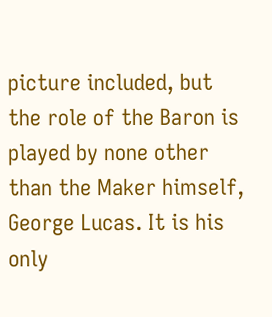picture included, but the role of the Baron is played by none other than the Maker himself, George Lucas. It is his only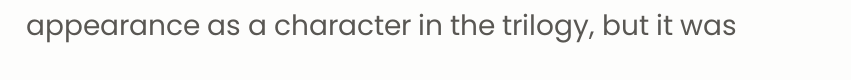appearance as a character in the trilogy, but it was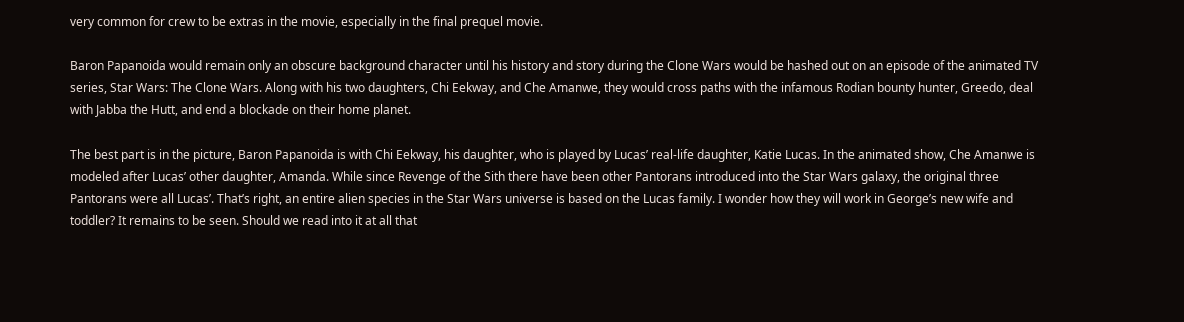very common for crew to be extras in the movie, especially in the final prequel movie.

Baron Papanoida would remain only an obscure background character until his history and story during the Clone Wars would be hashed out on an episode of the animated TV series, Star Wars: The Clone Wars. Along with his two daughters, Chi Eekway, and Che Amanwe, they would cross paths with the infamous Rodian bounty hunter, Greedo, deal with Jabba the Hutt, and end a blockade on their home planet.

The best part is in the picture, Baron Papanoida is with Chi Eekway, his daughter, who is played by Lucas’ real-life daughter, Katie Lucas. In the animated show, Che Amanwe is modeled after Lucas’ other daughter, Amanda. While since Revenge of the Sith there have been other Pantorans introduced into the Star Wars galaxy, the original three Pantorans were all Lucas’. That’s right, an entire alien species in the Star Wars universe is based on the Lucas family. I wonder how they will work in George’s new wife and toddler? It remains to be seen. Should we read into it at all that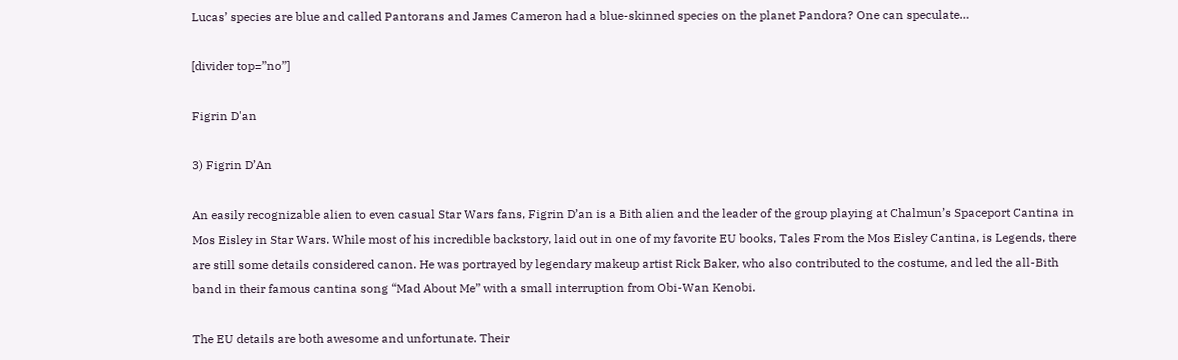Lucas’ species are blue and called Pantorans and James Cameron had a blue-skinned species on the planet Pandora? One can speculate…

[divider top=”no”]

Figrin D'an

3) Figrin D’An

An easily recognizable alien to even casual Star Wars fans, Figrin D’an is a Bith alien and the leader of the group playing at Chalmun’s Spaceport Cantina in Mos Eisley in Star Wars. While most of his incredible backstory, laid out in one of my favorite EU books, Tales From the Mos Eisley Cantina, is Legends, there are still some details considered canon. He was portrayed by legendary makeup artist Rick Baker, who also contributed to the costume, and led the all-Bith band in their famous cantina song “Mad About Me” with a small interruption from Obi-Wan Kenobi.

The EU details are both awesome and unfortunate. Their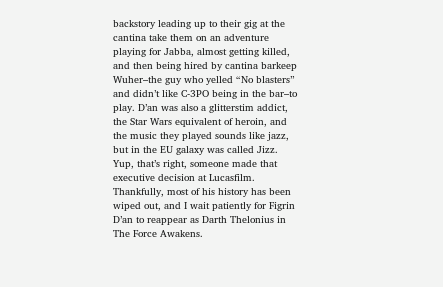backstory leading up to their gig at the cantina take them on an adventure playing for Jabba, almost getting killed, and then being hired by cantina barkeep Wuher–the guy who yelled “No blasters” and didn’t like C-3PO being in the bar–to play. D’an was also a glitterstim addict, the Star Wars equivalent of heroin, and the music they played sounds like jazz, but in the EU galaxy was called Jizz. Yup, that’s right, someone made that executive decision at Lucasfilm. Thankfully, most of his history has been wiped out, and I wait patiently for Figrin D’an to reappear as Darth Thelonius in The Force Awakens.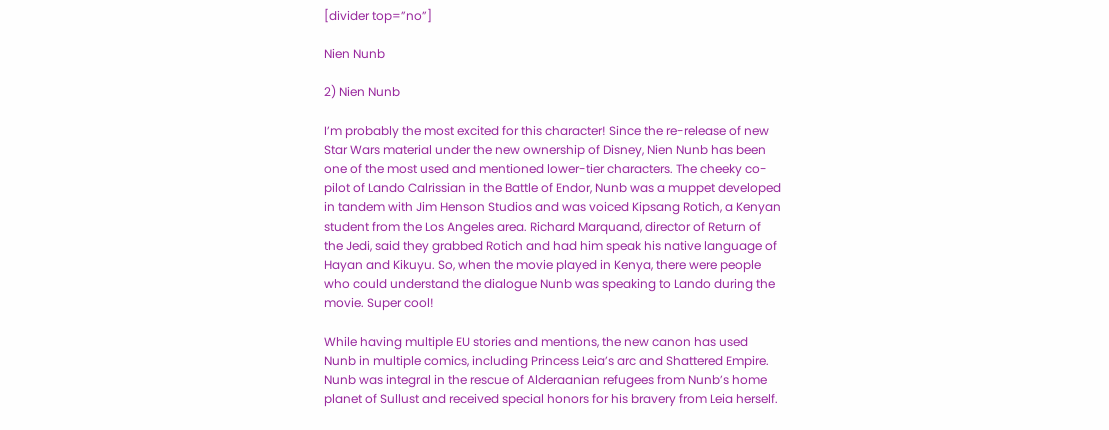[divider top=”no”]

Nien Nunb

2) Nien Nunb

I’m probably the most excited for this character! Since the re-release of new Star Wars material under the new ownership of Disney, Nien Nunb has been one of the most used and mentioned lower-tier characters. The cheeky co-pilot of Lando Calrissian in the Battle of Endor, Nunb was a muppet developed in tandem with Jim Henson Studios and was voiced Kipsang Rotich, a Kenyan student from the Los Angeles area. Richard Marquand, director of Return of the Jedi, said they grabbed Rotich and had him speak his native language of Hayan and Kikuyu. So, when the movie played in Kenya, there were people who could understand the dialogue Nunb was speaking to Lando during the movie. Super cool!

While having multiple EU stories and mentions, the new canon has used Nunb in multiple comics, including Princess Leia’s arc and Shattered Empire. Nunb was integral in the rescue of Alderaanian refugees from Nunb’s home planet of Sullust and received special honors for his bravery from Leia herself.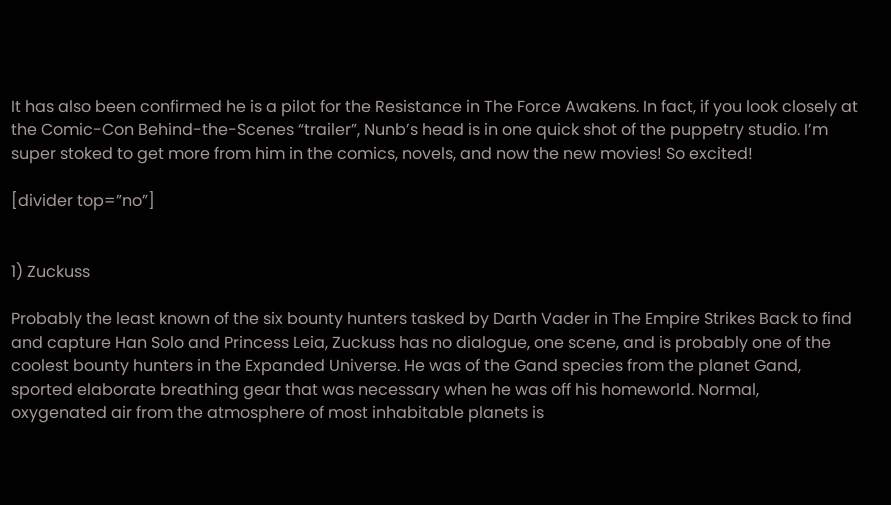It has also been confirmed he is a pilot for the Resistance in The Force Awakens. In fact, if you look closely at the Comic-Con Behind-the-Scenes “trailer”, Nunb’s head is in one quick shot of the puppetry studio. I’m super stoked to get more from him in the comics, novels, and now the new movies! So excited!

[divider top=”no”]


1) Zuckuss

Probably the least known of the six bounty hunters tasked by Darth Vader in The Empire Strikes Back to find and capture Han Solo and Princess Leia, Zuckuss has no dialogue, one scene, and is probably one of the coolest bounty hunters in the Expanded Universe. He was of the Gand species from the planet Gand, sported elaborate breathing gear that was necessary when he was off his homeworld. Normal, oxygenated air from the atmosphere of most inhabitable planets is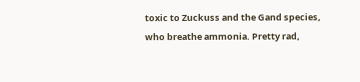toxic to Zuckuss and the Gand species, who breathe ammonia. Pretty rad,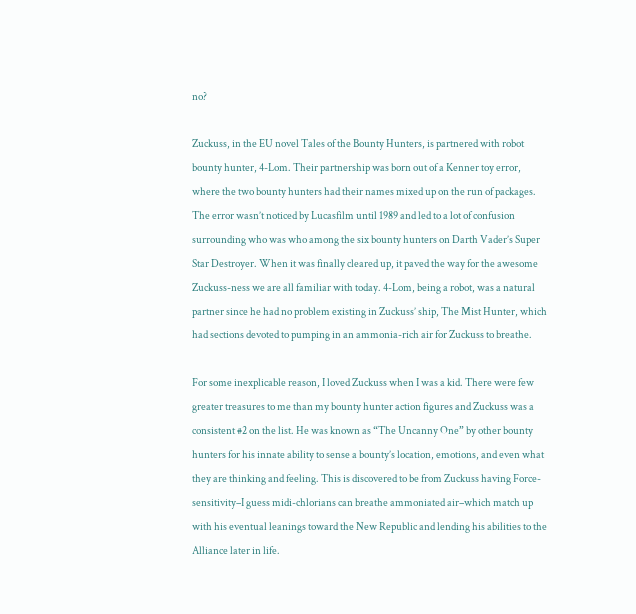no?

Zuckuss, in the EU novel Tales of the Bounty Hunters, is partnered with robot bounty hunter, 4-Lom. Their partnership was born out of a Kenner toy error, where the two bounty hunters had their names mixed up on the run of packages. The error wasn’t noticed by Lucasfilm until 1989 and led to a lot of confusion surrounding who was who among the six bounty hunters on Darth Vader’s Super Star Destroyer. When it was finally cleared up, it paved the way for the awesome Zuckuss-ness we are all familiar with today. 4-Lom, being a robot, was a natural partner since he had no problem existing in Zuckuss’ ship, The Mist Hunter, which had sections devoted to pumping in an ammonia-rich air for Zuckuss to breathe.

For some inexplicable reason, I loved Zuckuss when I was a kid. There were few greater treasures to me than my bounty hunter action figures and Zuckuss was a consistent #2 on the list. He was known as “The Uncanny One” by other bounty hunters for his innate ability to sense a bounty’s location, emotions, and even what they are thinking and feeling. This is discovered to be from Zuckuss having Force-sensitivity–I guess midi-chlorians can breathe ammoniated air–which match up with his eventual leanings toward the New Republic and lending his abilities to the Alliance later in life.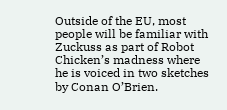Outside of the EU, most people will be familiar with Zuckuss as part of Robot Chicken’s madness where he is voiced in two sketches by Conan O’Brien.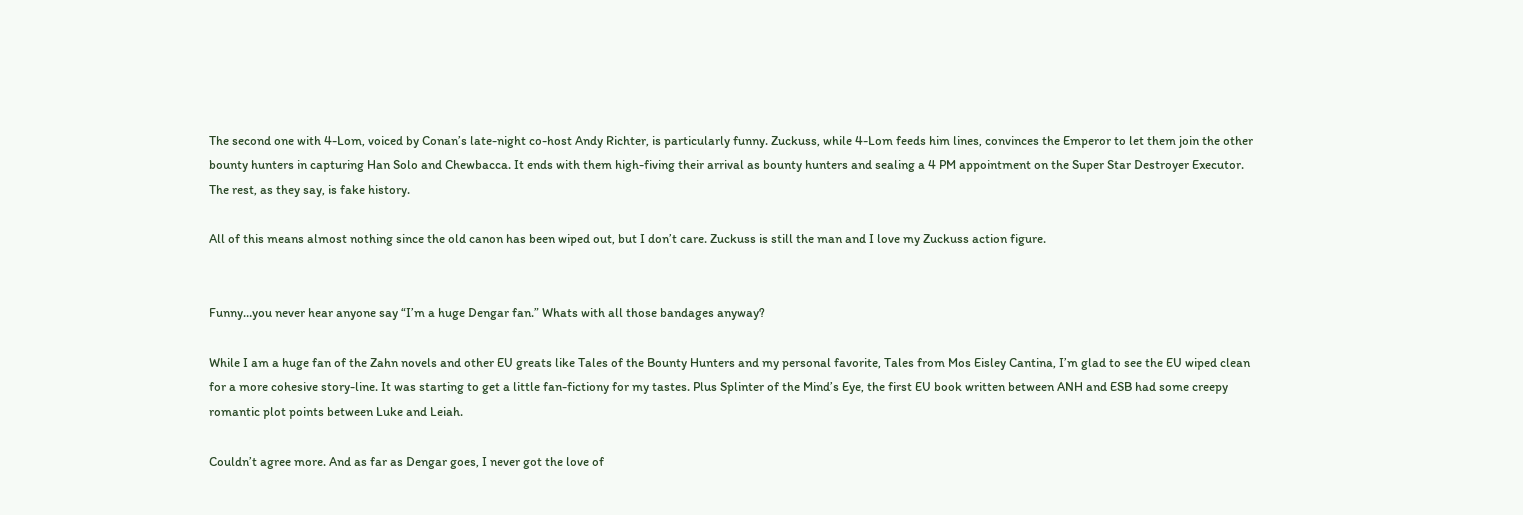The second one with 4-Lom, voiced by Conan’s late-night co-host Andy Richter, is particularly funny. Zuckuss, while 4-Lom feeds him lines, convinces the Emperor to let them join the other bounty hunters in capturing Han Solo and Chewbacca. It ends with them high-fiving their arrival as bounty hunters and sealing a 4 PM appointment on the Super Star Destroyer Executor. The rest, as they say, is fake history.

All of this means almost nothing since the old canon has been wiped out, but I don’t care. Zuckuss is still the man and I love my Zuckuss action figure.


Funny…you never hear anyone say “I’m a huge Dengar fan.” Whats with all those bandages anyway?

While I am a huge fan of the Zahn novels and other EU greats like Tales of the Bounty Hunters and my personal favorite, Tales from Mos Eisley Cantina, I’m glad to see the EU wiped clean for a more cohesive story-line. It was starting to get a little fan-fictiony for my tastes. Plus Splinter of the Mind’s Eye, the first EU book written between ANH and ESB had some creepy romantic plot points between Luke and Leiah.

Couldn’t agree more. And as far as Dengar goes, I never got the love of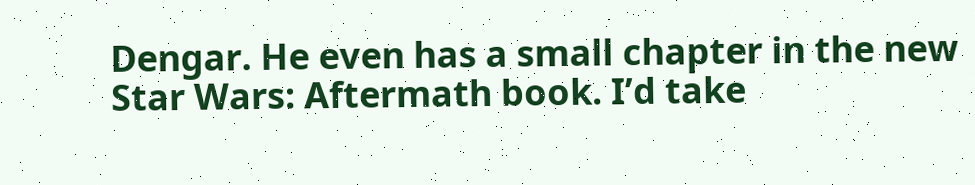Dengar. He even has a small chapter in the new Star Wars: Aftermath book. I’d take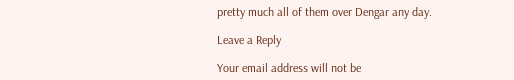pretty much all of them over Dengar any day.

Leave a Reply

Your email address will not be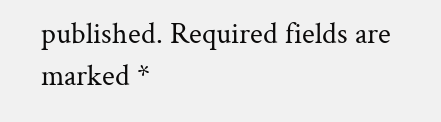published. Required fields are marked *